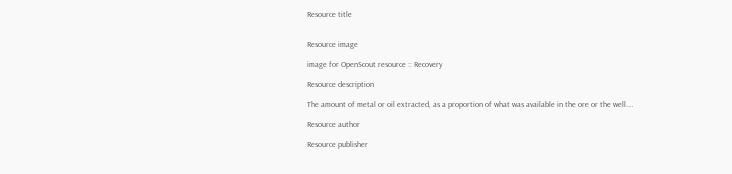Resource title


Resource image

image for OpenScout resource :: Recovery

Resource description

The amount of metal or oil extracted, as a proportion of what was available in the ore or the well.…

Resource author

Resource publisher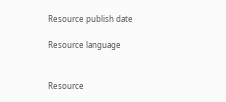Resource publish date

Resource language


Resource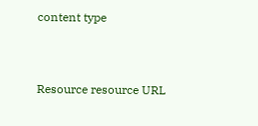content type


Resource resource URL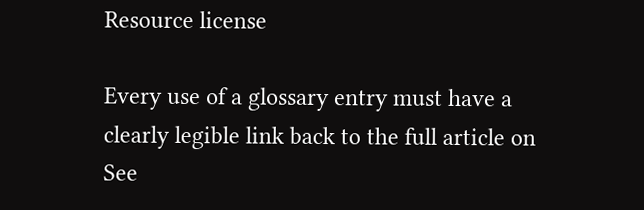Resource license

Every use of a glossary entry must have a clearly legible link back to the full article on See